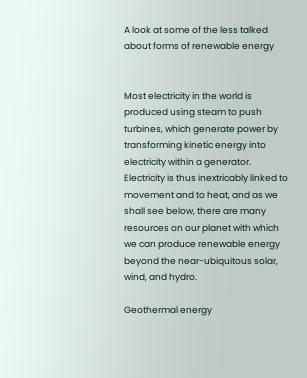A look at some of the less talked about forms of renewable energy


Most electricity in the world is produced using steam to push turbines, which generate power by transforming kinetic energy into electricity within a generator. Electricity is thus inextricably linked to movement and to heat, and as we shall see below, there are many resources on our planet with which we can produce renewable energy beyond the near-ubiquitous solar, wind, and hydro.

Geothermal energy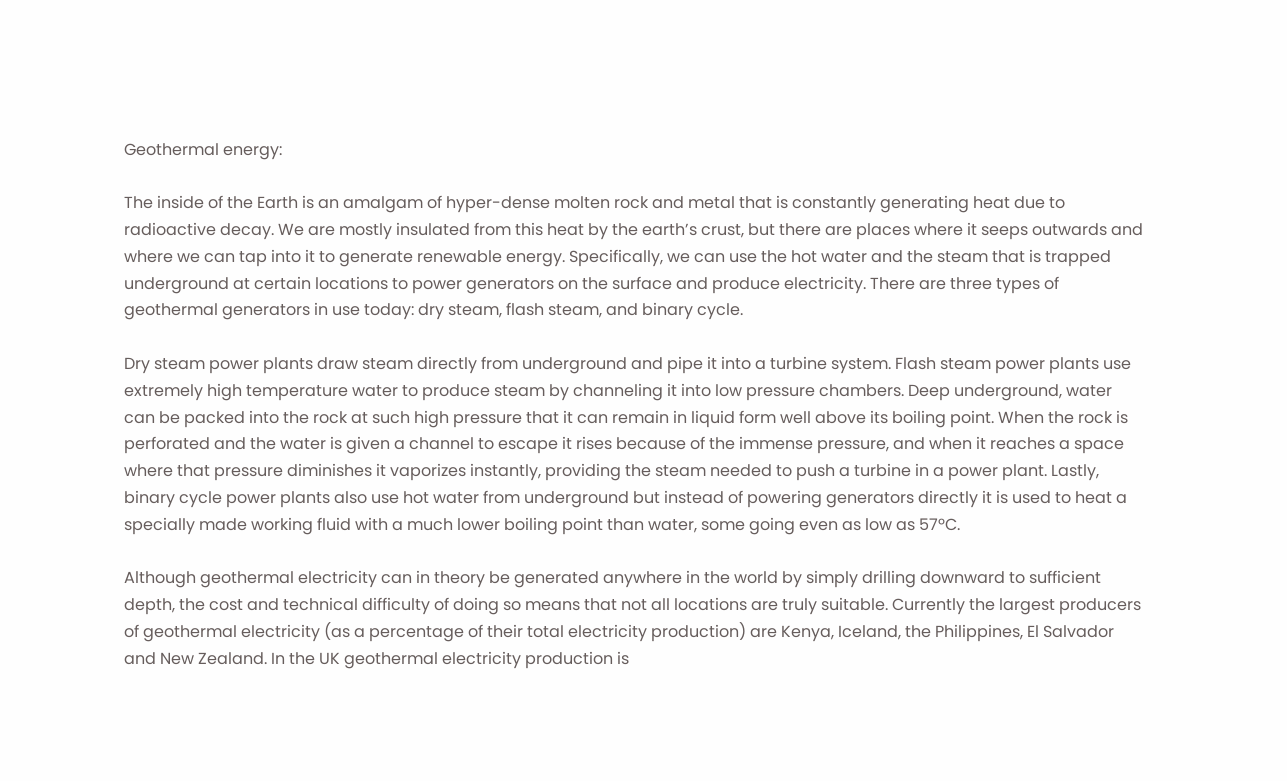Geothermal energy:

The inside of the Earth is an amalgam of hyper-dense molten rock and metal that is constantly generating heat due to radioactive decay. We are mostly insulated from this heat by the earth’s crust, but there are places where it seeps outwards and where we can tap into it to generate renewable energy. Specifically, we can use the hot water and the steam that is trapped underground at certain locations to power generators on the surface and produce electricity. There are three types of geothermal generators in use today: dry steam, flash steam, and binary cycle.

Dry steam power plants draw steam directly from underground and pipe it into a turbine system. Flash steam power plants use extremely high temperature water to produce steam by channeling it into low pressure chambers. Deep underground, water can be packed into the rock at such high pressure that it can remain in liquid form well above its boiling point. When the rock is perforated and the water is given a channel to escape it rises because of the immense pressure, and when it reaches a space where that pressure diminishes it vaporizes instantly, providing the steam needed to push a turbine in a power plant. Lastly, binary cycle power plants also use hot water from underground but instead of powering generators directly it is used to heat a specially made working fluid with a much lower boiling point than water, some going even as low as 57ºC.

Although geothermal electricity can in theory be generated anywhere in the world by simply drilling downward to sufficient depth, the cost and technical difficulty of doing so means that not all locations are truly suitable. Currently the largest producers of geothermal electricity (as a percentage of their total electricity production) are Kenya, Iceland, the Philippines, El Salvador and New Zealand. In the UK geothermal electricity production is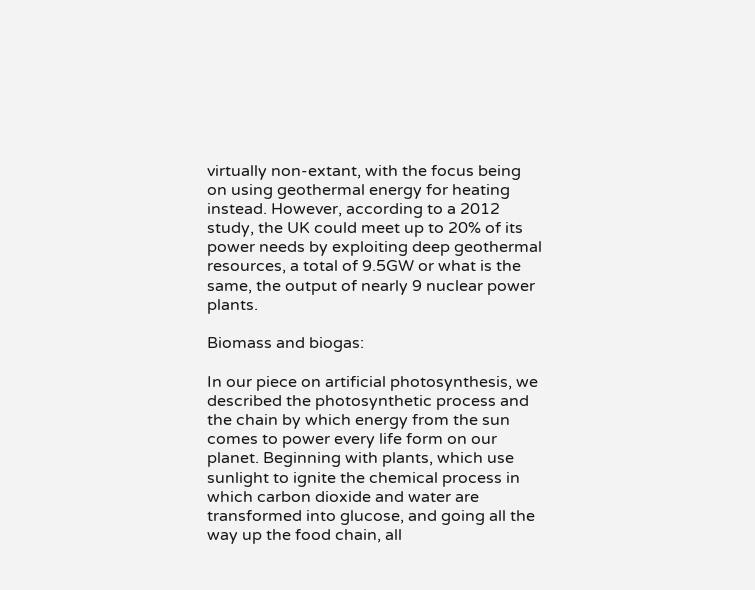virtually non-extant, with the focus being on using geothermal energy for heating instead. However, according to a 2012 study, the UK could meet up to 20% of its power needs by exploiting deep geothermal resources, a total of 9.5GW or what is the same, the output of nearly 9 nuclear power plants.

Biomass and biogas:

In our piece on artificial photosynthesis, we described the photosynthetic process and the chain by which energy from the sun comes to power every life form on our planet. Beginning with plants, which use sunlight to ignite the chemical process in which carbon dioxide and water are transformed into glucose, and going all the way up the food chain, all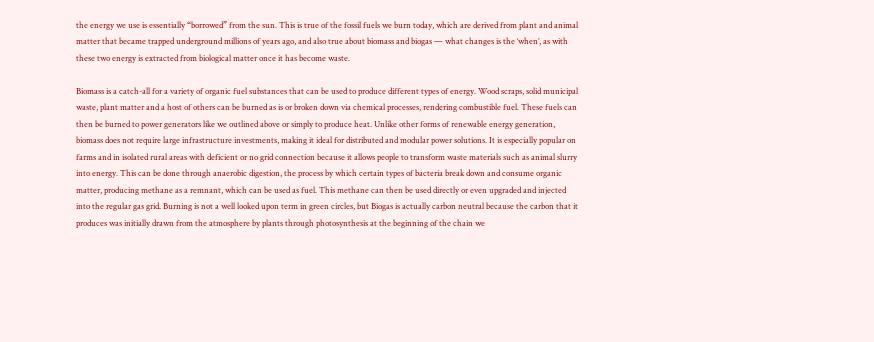the energy we use is essentially “borrowed” from the sun. This is true of the fossil fuels we burn today, which are derived from plant and animal matter that became trapped underground millions of years ago, and also true about biomass and biogas — what changes is the ‘when’, as with these two energy is extracted from biological matter once it has become waste.

Biomass is a catch-all for a variety of organic fuel substances that can be used to produce different types of energy. Wood scraps, solid municipal waste, plant matter and a host of others can be burned as is or broken down via chemical processes, rendering combustible fuel. These fuels can then be burned to power generators like we outlined above or simply to produce heat. Unlike other forms of renewable energy generation, biomass does not require large infrastructure investments, making it ideal for distributed and modular power solutions. It is especially popular on farms and in isolated rural areas with deficient or no grid connection because it allows people to transform waste materials such as animal slurry into energy. This can be done through anaerobic digestion, the process by which certain types of bacteria break down and consume organic matter, producing methane as a remnant, which can be used as fuel. This methane can then be used directly or even upgraded and injected into the regular gas grid. Burning is not a well looked upon term in green circles, but Biogas is actually carbon neutral because the carbon that it produces was initially drawn from the atmosphere by plants through photosynthesis at the beginning of the chain we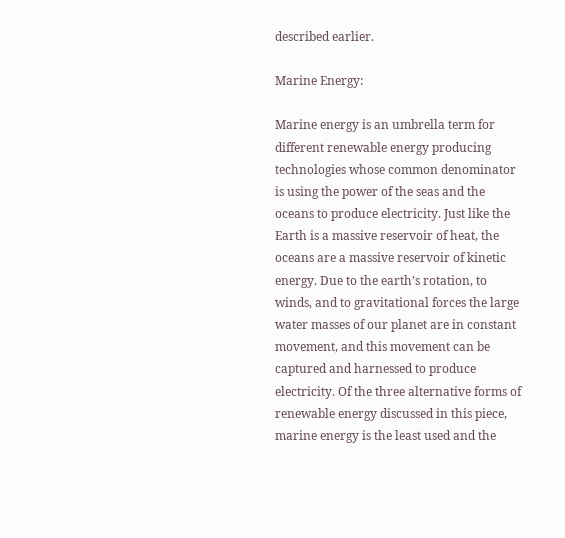described earlier.

Marine Energy:

Marine energy is an umbrella term for different renewable energy producing technologies whose common denominator is using the power of the seas and the oceans to produce electricity. Just like the Earth is a massive reservoir of heat, the oceans are a massive reservoir of kinetic energy. Due to the earth’s rotation, to winds, and to gravitational forces the large water masses of our planet are in constant movement, and this movement can be captured and harnessed to produce electricity. Of the three alternative forms of renewable energy discussed in this piece, marine energy is the least used and the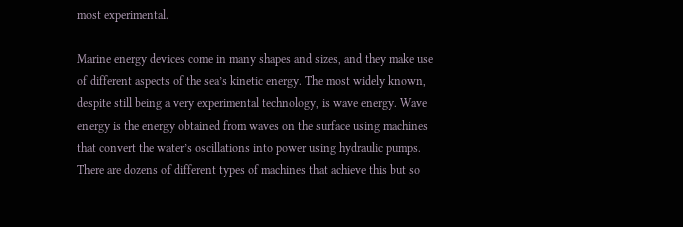most experimental.

Marine energy devices come in many shapes and sizes, and they make use of different aspects of the sea’s kinetic energy. The most widely known, despite still being a very experimental technology, is wave energy. Wave energy is the energy obtained from waves on the surface using machines that convert the water’s oscillations into power using hydraulic pumps. There are dozens of different types of machines that achieve this but so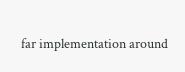far implementation around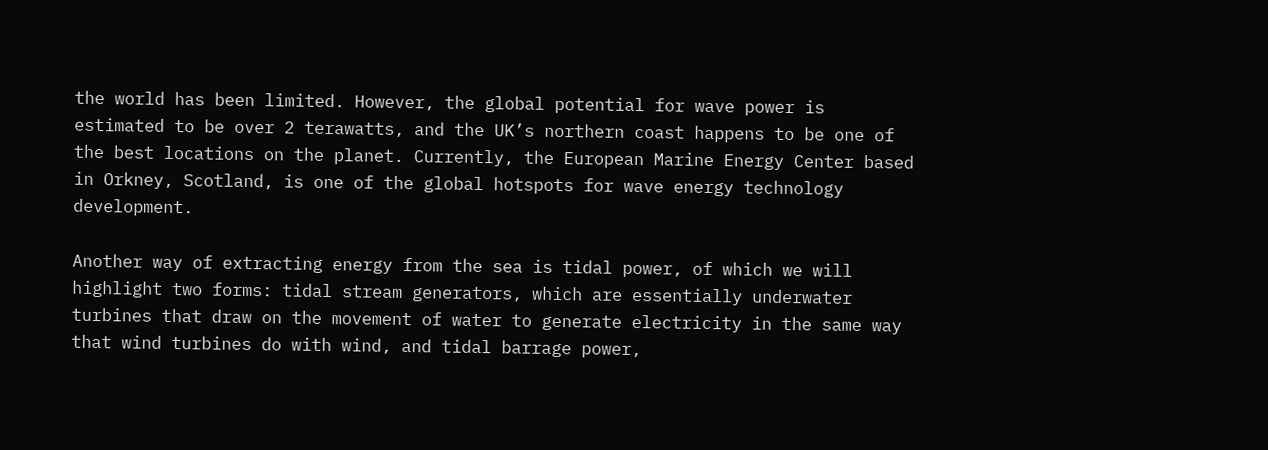the world has been limited. However, the global potential for wave power is estimated to be over 2 terawatts, and the UK’s northern coast happens to be one of the best locations on the planet. Currently, the European Marine Energy Center based in Orkney, Scotland, is one of the global hotspots for wave energy technology development.

Another way of extracting energy from the sea is tidal power, of which we will highlight two forms: tidal stream generators, which are essentially underwater turbines that draw on the movement of water to generate electricity in the same way that wind turbines do with wind, and tidal barrage power,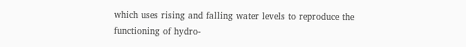which uses rising and falling water levels to reproduce the functioning of hydro-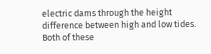electric dams through the height difference between high and low tides. Both of these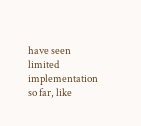have seen limited implementation so far, like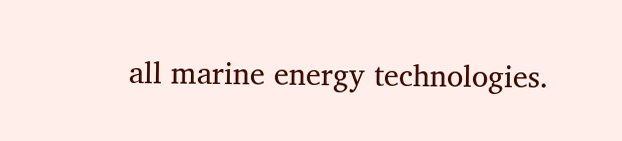all marine energy technologies.